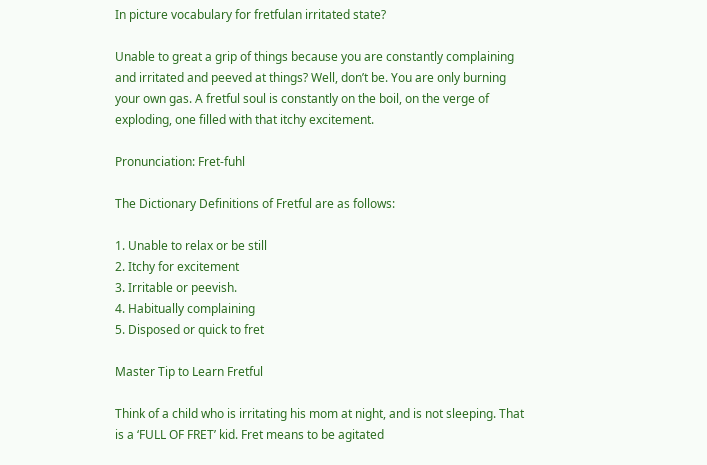In picture vocabulary for fretfulan irritated state?

Unable to great a grip of things because you are constantly complaining and irritated and peeved at things? Well, don’t be. You are only burning your own gas. A fretful soul is constantly on the boil, on the verge of exploding, one filled with that itchy excitement.

Pronunciation: Fret-fuhl

The Dictionary Definitions of Fretful are as follows:

1. Unable to relax or be still
2. Itchy for excitement
3. Irritable or peevish.
4. Habitually complaining
5. Disposed or quick to fret

Master Tip to Learn Fretful

Think of a child who is irritating his mom at night, and is not sleeping. That is a ‘FULL OF FRET’ kid. Fret means to be agitated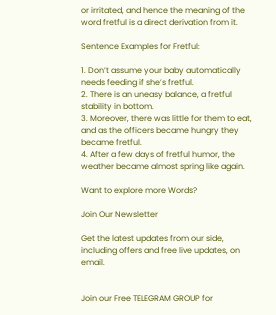or irritated, and hence the meaning of the word fretful is a direct derivation from it.

Sentence Examples for Fretful:

1. Don’t assume your baby automatically needs feeding if she’s fretful.
2. There is an uneasy balance, a fretful stability in bottom.
3. Moreover, there was little for them to eat, and as the officers became hungry they became fretful.
4. After a few days of fretful humor, the weather became almost spring like again.

Want to explore more Words?

Join Our Newsletter

Get the latest updates from our side, including offers and free live updates, on email.


Join our Free TELEGRAM GROUP for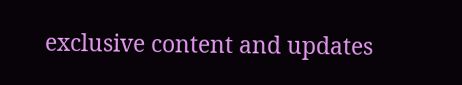exclusive content and updates